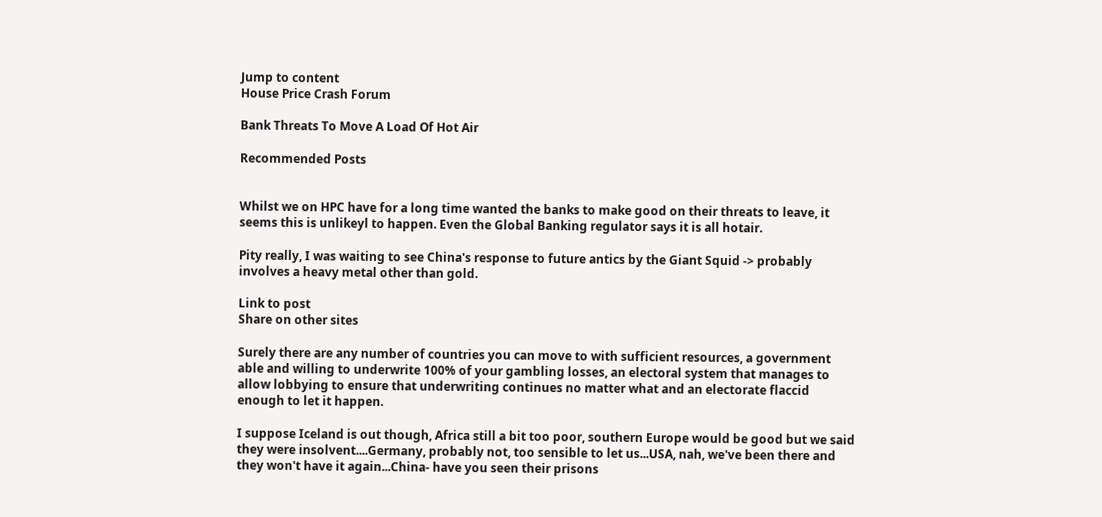Jump to content
House Price Crash Forum

Bank Threats To Move A Load Of Hot Air

Recommended Posts


Whilst we on HPC have for a long time wanted the banks to make good on their threats to leave, it seems this is unlikeyl to happen. Even the Global Banking regulator says it is all hotair.

Pity really, I was waiting to see China's response to future antics by the Giant Squid -> probably involves a heavy metal other than gold.

Link to post
Share on other sites

Surely there are any number of countries you can move to with sufficient resources, a government able and willing to underwrite 100% of your gambling losses, an electoral system that manages to allow lobbying to ensure that underwriting continues no matter what and an electorate flaccid enough to let it happen.

I suppose Iceland is out though, Africa still a bit too poor, southern Europe would be good but we said they were insolvent....Germany, probably not, too sensible to let us...USA, nah, we've been there and they won't have it again...China- have you seen their prisons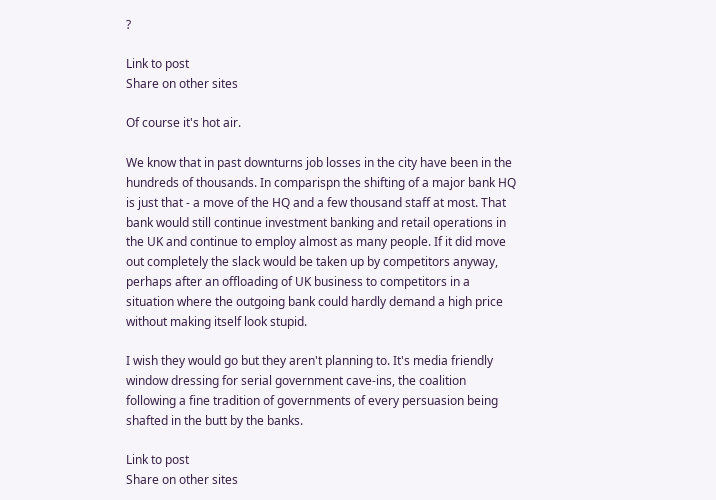?

Link to post
Share on other sites

Of course it's hot air.

We know that in past downturns job losses in the city have been in the hundreds of thousands. In comparispn the shifting of a major bank HQ is just that - a move of the HQ and a few thousand staff at most. That bank would still continue investment banking and retail operations in the UK and continue to employ almost as many people. If it did move out completely the slack would be taken up by competitors anyway, perhaps after an offloading of UK business to competitors in a situation where the outgoing bank could hardly demand a high price without making itself look stupid.

I wish they would go but they aren't planning to. It's media friendly window dressing for serial government cave-ins, the coalition following a fine tradition of governments of every persuasion being shafted in the butt by the banks.

Link to post
Share on other sites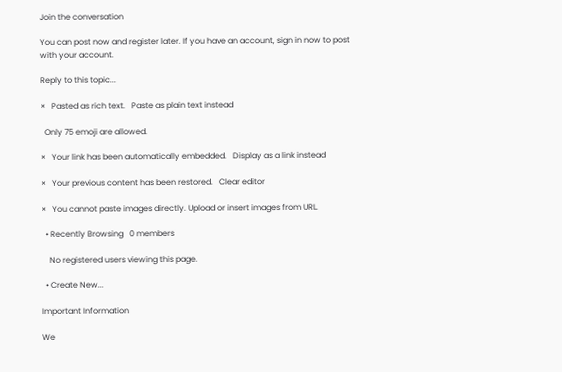Join the conversation

You can post now and register later. If you have an account, sign in now to post with your account.

Reply to this topic...

×   Pasted as rich text.   Paste as plain text instead

  Only 75 emoji are allowed.

×   Your link has been automatically embedded.   Display as a link instead

×   Your previous content has been restored.   Clear editor

×   You cannot paste images directly. Upload or insert images from URL.

  • Recently Browsing   0 members

    No registered users viewing this page.

  • Create New...

Important Information

We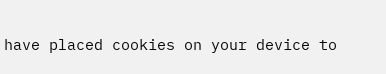have placed cookies on your device to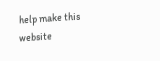help make this website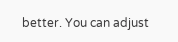better. You can adjust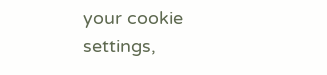your cookie settings,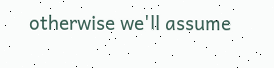otherwise we'll assume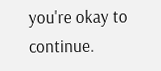you're okay to continue.